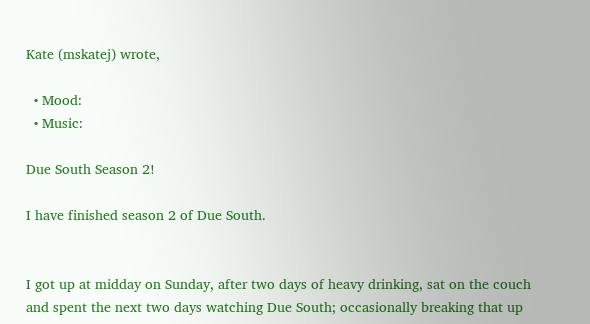Kate (mskatej) wrote,

  • Mood:
  • Music:

Due South Season 2!

I have finished season 2 of Due South.


I got up at midday on Sunday, after two days of heavy drinking, sat on the couch and spent the next two days watching Due South; occasionally breaking that up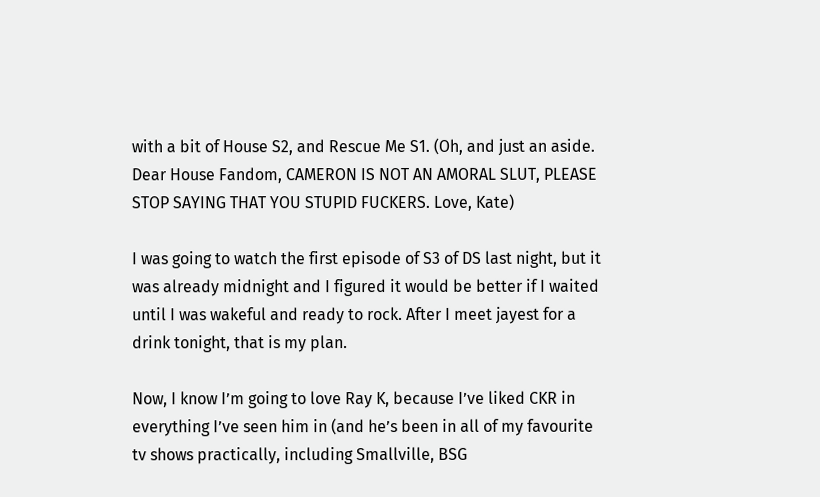with a bit of House S2, and Rescue Me S1. (Oh, and just an aside. Dear House Fandom, CAMERON IS NOT AN AMORAL SLUT, PLEASE STOP SAYING THAT YOU STUPID FUCKERS. Love, Kate)

I was going to watch the first episode of S3 of DS last night, but it was already midnight and I figured it would be better if I waited until I was wakeful and ready to rock. After I meet jayest for a drink tonight, that is my plan.

Now, I know I’m going to love Ray K, because I’ve liked CKR in everything I’ve seen him in (and he’s been in all of my favourite tv shows practically, including Smallville, BSG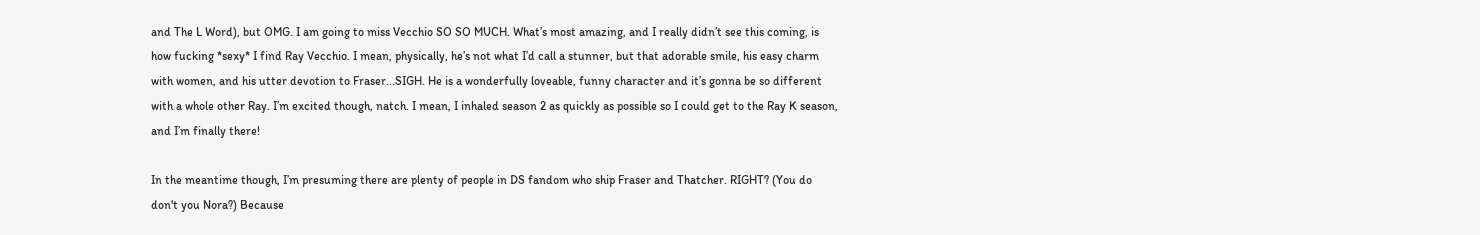and The L Word), but OMG. I am going to miss Vecchio SO SO MUCH. What’s most amazing, and I really didn’t see this coming, is how fucking *sexy* I find Ray Vecchio. I mean, physically, he’s not what I’d call a stunner, but that adorable smile, his easy charm with women, and his utter devotion to Fraser...SIGH. He is a wonderfully loveable, funny character and it’s gonna be so different with a whole other Ray. I’m excited though, natch. I mean, I inhaled season 2 as quickly as possible so I could get to the Ray K season, and I’m finally there!

In the meantime though, I’m presuming there are plenty of people in DS fandom who ship Fraser and Thatcher. RIGHT? (You do don't you Nora?) Because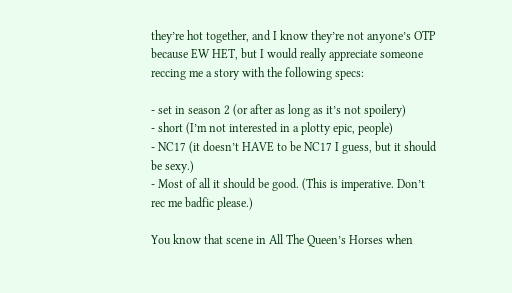they’re hot together, and I know they’re not anyone’s OTP because EW HET, but I would really appreciate someone reccing me a story with the following specs:

- set in season 2 (or after as long as it’s not spoilery)
- short (I’m not interested in a plotty epic, people)
- NC17 (it doesn’t HAVE to be NC17 I guess, but it should be sexy.)
- Most of all it should be good. (This is imperative. Don’t rec me badfic please.)

You know that scene in All The Queen’s Horses when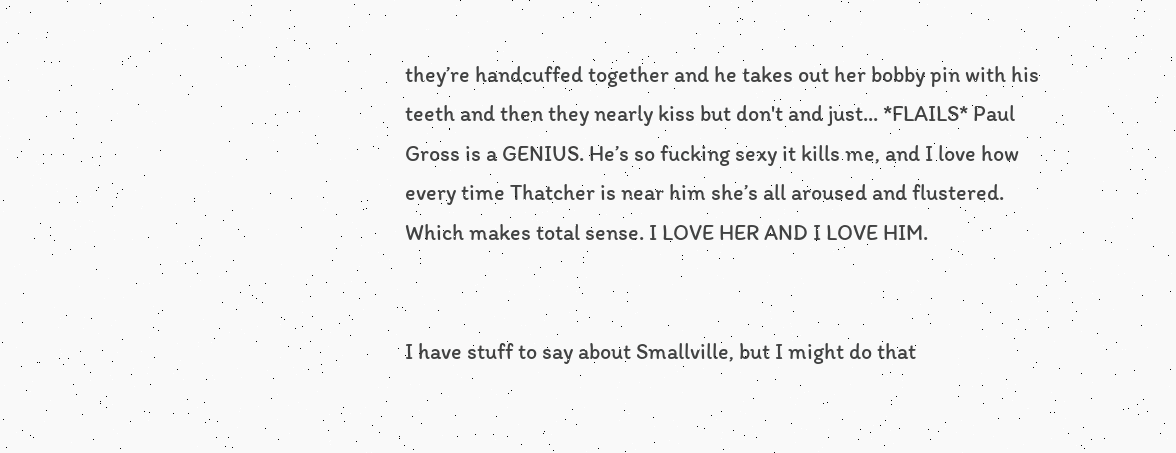they’re handcuffed together and he takes out her bobby pin with his teeth and then they nearly kiss but don't and just... *FLAILS* Paul Gross is a GENIUS. He’s so fucking sexy it kills me, and I love how every time Thatcher is near him she’s all aroused and flustered. Which makes total sense. I LOVE HER AND I LOVE HIM.


I have stuff to say about Smallville, but I might do that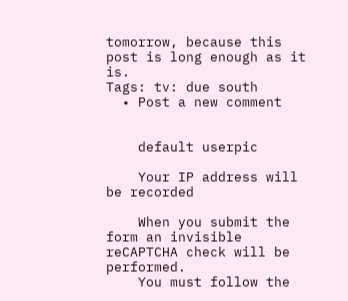tomorrow, because this post is long enough as it is.
Tags: tv: due south
  • Post a new comment


    default userpic

    Your IP address will be recorded

    When you submit the form an invisible reCAPTCHA check will be performed.
    You must follow the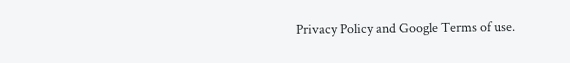Privacy Policy and Google Terms of use.